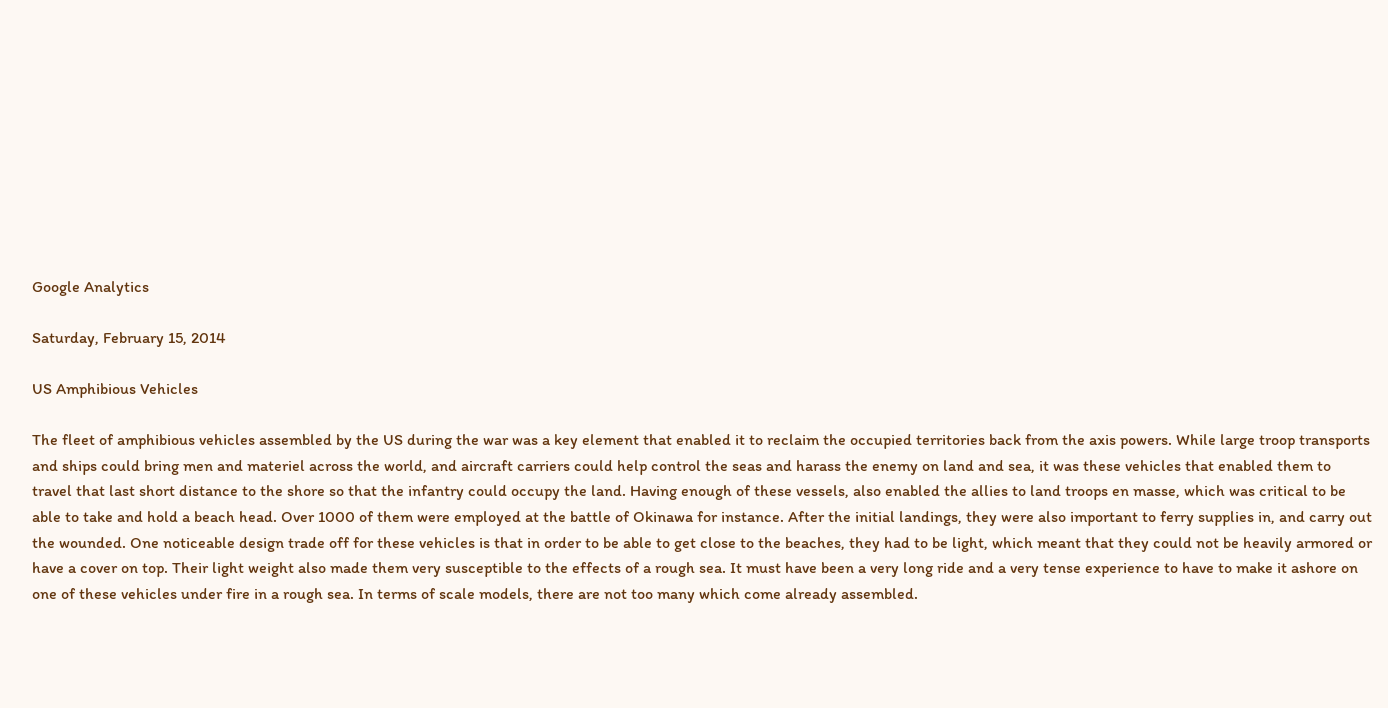Google Analytics

Saturday, February 15, 2014

US Amphibious Vehicles

The fleet of amphibious vehicles assembled by the US during the war was a key element that enabled it to reclaim the occupied territories back from the axis powers. While large troop transports and ships could bring men and materiel across the world, and aircraft carriers could help control the seas and harass the enemy on land and sea, it was these vehicles that enabled them to travel that last short distance to the shore so that the infantry could occupy the land. Having enough of these vessels, also enabled the allies to land troops en masse, which was critical to be able to take and hold a beach head. Over 1000 of them were employed at the battle of Okinawa for instance. After the initial landings, they were also important to ferry supplies in, and carry out the wounded. One noticeable design trade off for these vehicles is that in order to be able to get close to the beaches, they had to be light, which meant that they could not be heavily armored or have a cover on top. Their light weight also made them very susceptible to the effects of a rough sea. It must have been a very long ride and a very tense experience to have to make it ashore on one of these vehicles under fire in a rough sea. In terms of scale models, there are not too many which come already assembled.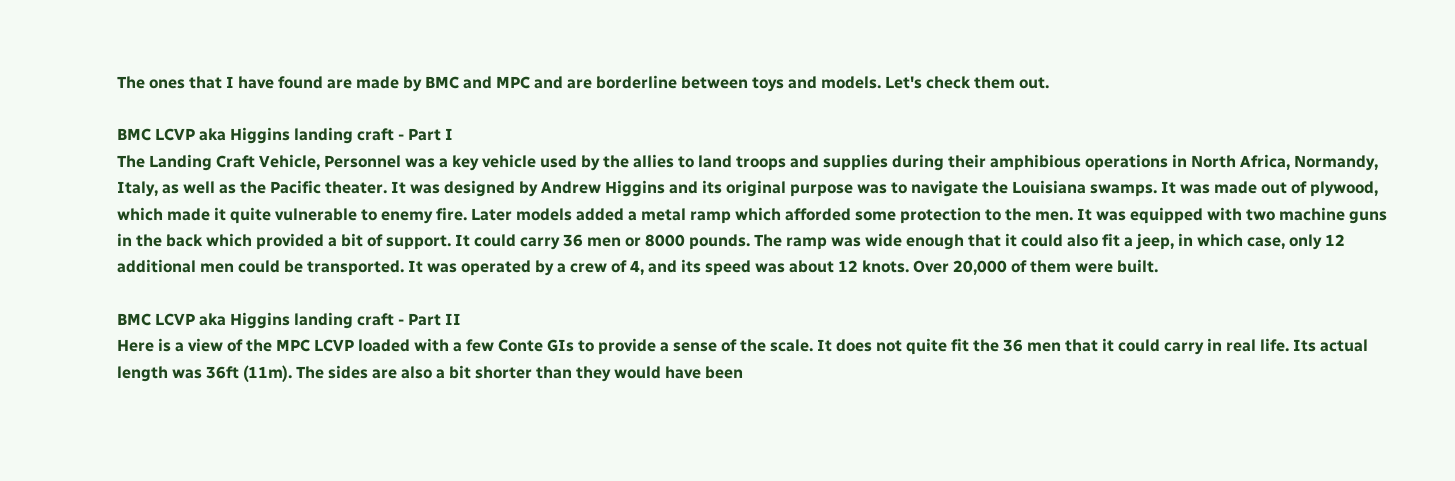The ones that I have found are made by BMC and MPC and are borderline between toys and models. Let's check them out.

BMC LCVP aka Higgins landing craft - Part I
The Landing Craft Vehicle, Personnel was a key vehicle used by the allies to land troops and supplies during their amphibious operations in North Africa, Normandy, Italy, as well as the Pacific theater. It was designed by Andrew Higgins and its original purpose was to navigate the Louisiana swamps. It was made out of plywood, which made it quite vulnerable to enemy fire. Later models added a metal ramp which afforded some protection to the men. It was equipped with two machine guns in the back which provided a bit of support. It could carry 36 men or 8000 pounds. The ramp was wide enough that it could also fit a jeep, in which case, only 12 additional men could be transported. It was operated by a crew of 4, and its speed was about 12 knots. Over 20,000 of them were built.

BMC LCVP aka Higgins landing craft - Part II
Here is a view of the MPC LCVP loaded with a few Conte GIs to provide a sense of the scale. It does not quite fit the 36 men that it could carry in real life. Its actual length was 36ft (11m). The sides are also a bit shorter than they would have been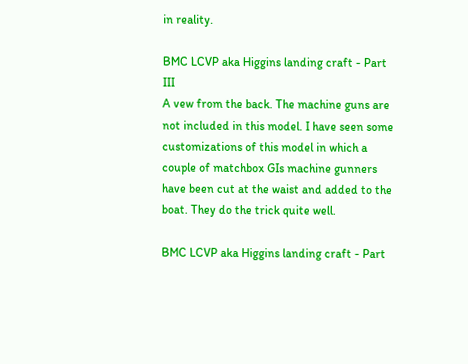in reality.

BMC LCVP aka Higgins landing craft - Part III
A vew from the back. The machine guns are not included in this model. I have seen some customizations of this model in which a couple of matchbox GIs machine gunners have been cut at the waist and added to the boat. They do the trick quite well.

BMC LCVP aka Higgins landing craft - Part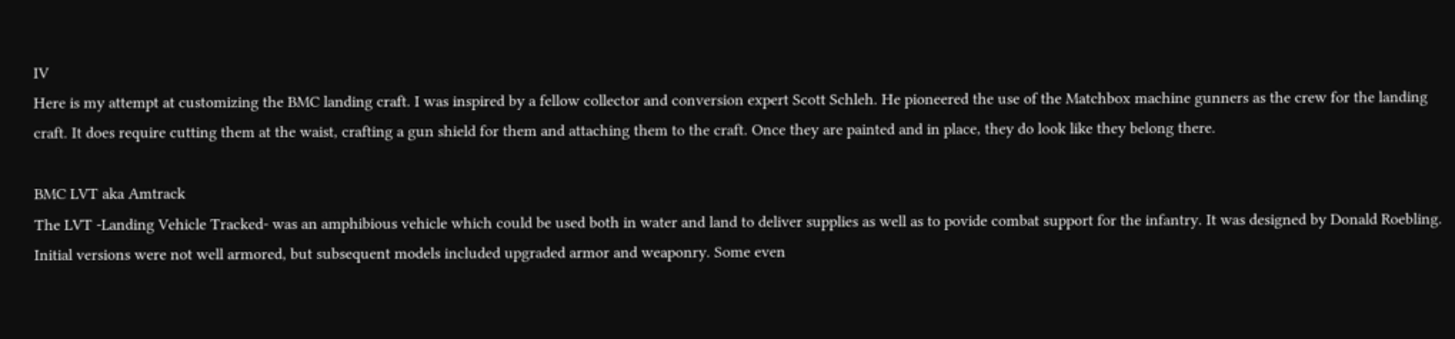IV
Here is my attempt at customizing the BMC landing craft. I was inspired by a fellow collector and conversion expert Scott Schleh. He pioneered the use of the Matchbox machine gunners as the crew for the landing craft. It does require cutting them at the waist, crafting a gun shield for them and attaching them to the craft. Once they are painted and in place, they do look like they belong there.

BMC LVT aka Amtrack
The LVT -Landing Vehicle Tracked- was an amphibious vehicle which could be used both in water and land to deliver supplies as well as to povide combat support for the infantry. It was designed by Donald Roebling. Initial versions were not well armored, but subsequent models included upgraded armor and weaponry. Some even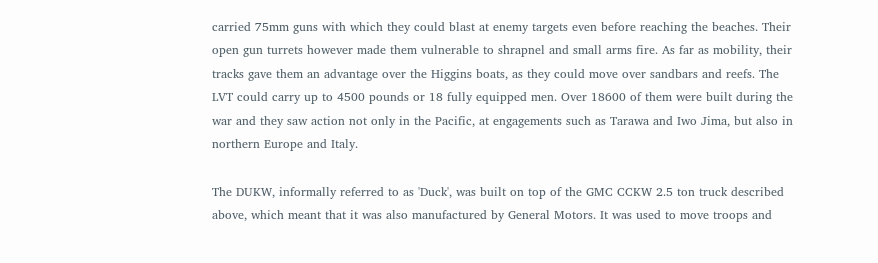carried 75mm guns with which they could blast at enemy targets even before reaching the beaches. Their open gun turrets however made them vulnerable to shrapnel and small arms fire. As far as mobility, their tracks gave them an advantage over the Higgins boats, as they could move over sandbars and reefs. The LVT could carry up to 4500 pounds or 18 fully equipped men. Over 18600 of them were built during the war and they saw action not only in the Pacific, at engagements such as Tarawa and Iwo Jima, but also in northern Europe and Italy.

The DUKW, informally referred to as 'Duck', was built on top of the GMC CCKW 2.5 ton truck described above, which meant that it was also manufactured by General Motors. It was used to move troops and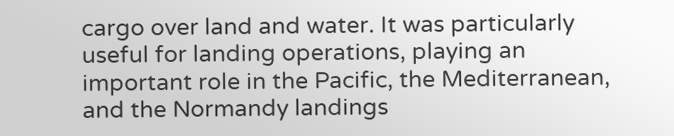cargo over land and water. It was particularly useful for landing operations, playing an important role in the Pacific, the Mediterranean, and the Normandy landings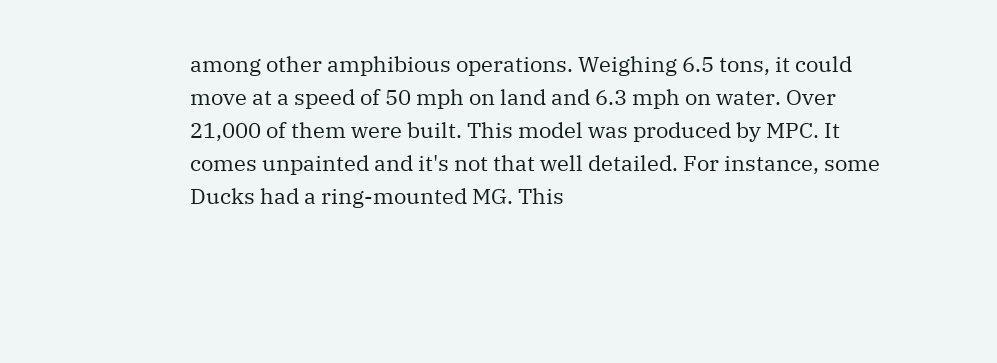among other amphibious operations. Weighing 6.5 tons, it could move at a speed of 50 mph on land and 6.3 mph on water. Over 21,000 of them were built. This model was produced by MPC. It comes unpainted and it's not that well detailed. For instance, some Ducks had a ring-mounted MG. This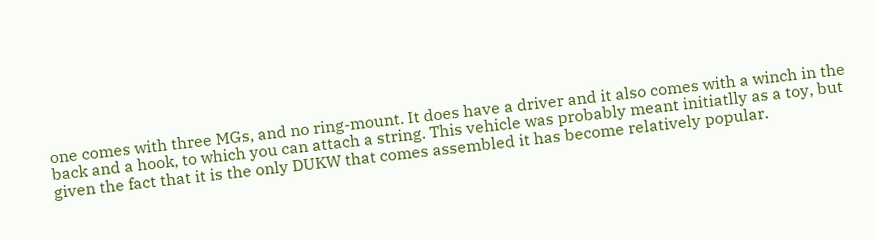one comes with three MGs, and no ring-mount. It does have a driver and it also comes with a winch in the back and a hook, to which you can attach a string. This vehicle was probably meant initiatlly as a toy, but given the fact that it is the only DUKW that comes assembled it has become relatively popular.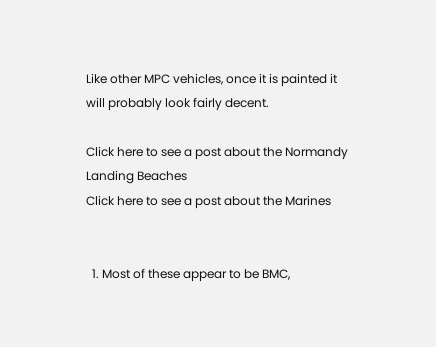Like other MPC vehicles, once it is painted it will probably look fairly decent.

Click here to see a post about the Normandy Landing Beaches
Click here to see a post about the Marines


  1. Most of these appear to be BMC,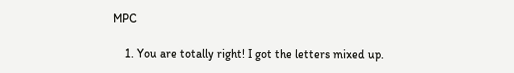MPC

    1. You are totally right! I got the letters mixed up.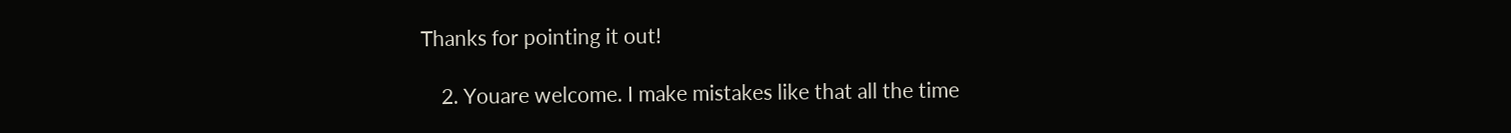Thanks for pointing it out!

    2. Youare welcome. I make mistakes like that all the time